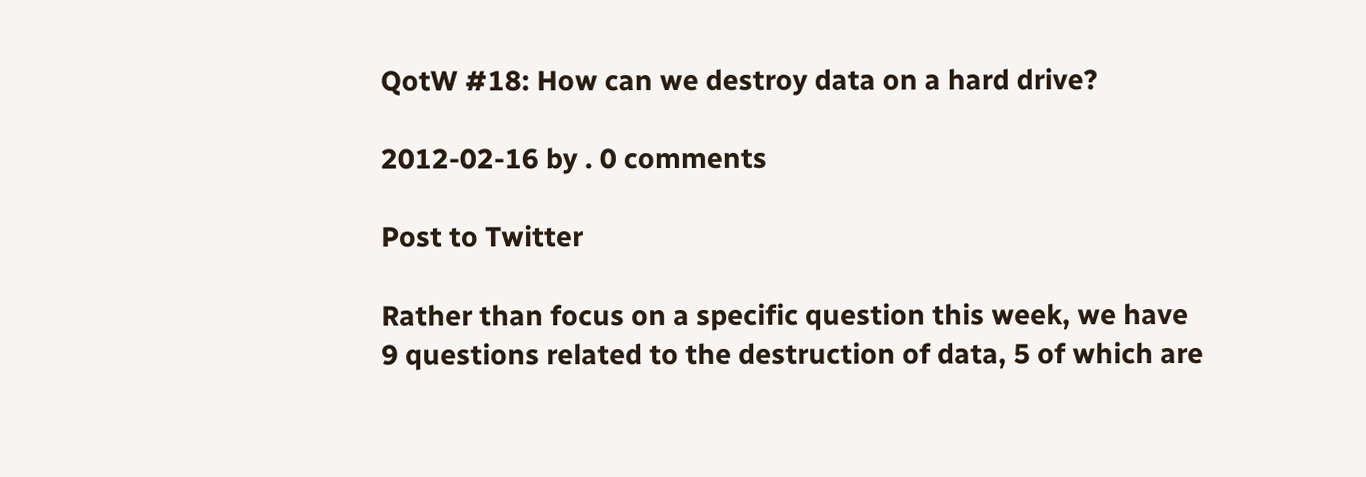QotW #18: How can we destroy data on a hard drive?

2012-02-16 by . 0 comments

Post to Twitter

Rather than focus on a specific question this week, we have 9 questions related to the destruction of data, 5 of which are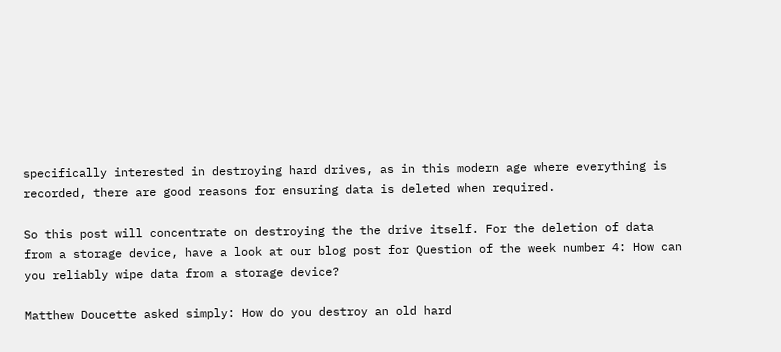specifically interested in destroying hard drives, as in this modern age where everything is recorded, there are good reasons for ensuring data is deleted when required.

So this post will concentrate on destroying the the drive itself. For the deletion of data from a storage device, have a look at our blog post for Question of the week number 4: How can you reliably wipe data from a storage device?

Matthew Doucette asked simply: How do you destroy an old hard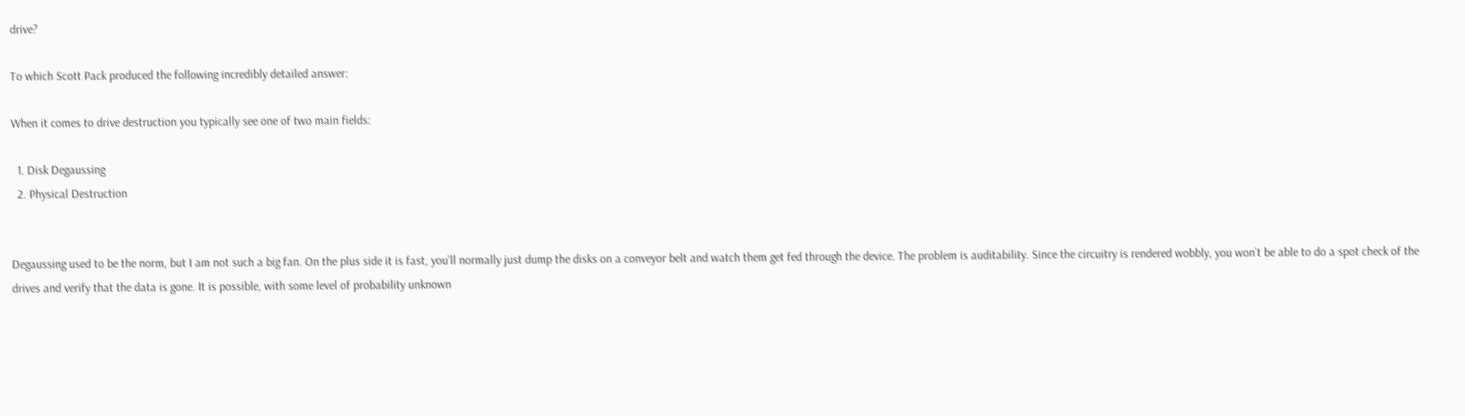drive?

To which Scott Pack produced the following incredibly detailed answer:

When it comes to drive destruction you typically see one of two main fields:

  1. Disk Degaussing
  2. Physical Destruction


Degaussing used to be the norm, but I am not such a big fan. On the plus side it is fast, you’ll normally just dump the disks on a conveyor belt and watch them get fed through the device. The problem is auditability. Since the circuitry is rendered wobbly, you won’t be able to do a spot check of the drives and verify that the data is gone. It is possible, with some level of probability unknown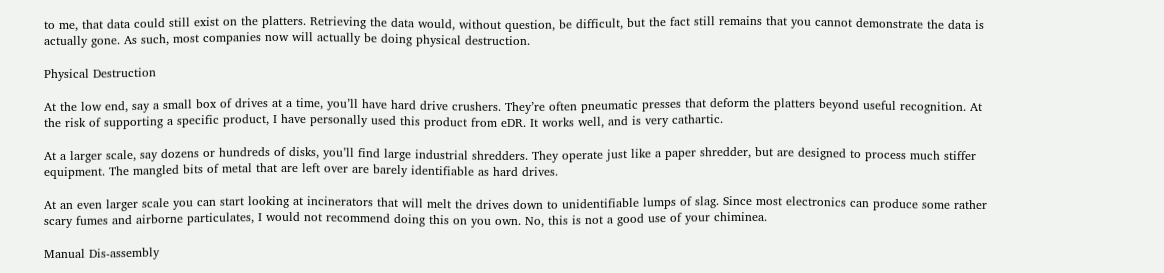to me, that data could still exist on the platters. Retrieving the data would, without question, be difficult, but the fact still remains that you cannot demonstrate the data is actually gone. As such, most companies now will actually be doing physical destruction.

Physical Destruction

At the low end, say a small box of drives at a time, you’ll have hard drive crushers. They’re often pneumatic presses that deform the platters beyond useful recognition. At the risk of supporting a specific product, I have personally used this product from eDR. It works well, and is very cathartic.

At a larger scale, say dozens or hundreds of disks, you’ll find large industrial shredders. They operate just like a paper shredder, but are designed to process much stiffer equipment. The mangled bits of metal that are left over are barely identifiable as hard drives.

At an even larger scale you can start looking at incinerators that will melt the drives down to unidentifiable lumps of slag. Since most electronics can produce some rather scary fumes and airborne particulates, I would not recommend doing this on you own. No, this is not a good use of your chiminea.

Manual Dis-assembly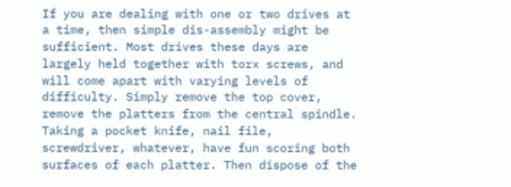If you are dealing with one or two drives at a time, then simple dis-assembly might be sufficient. Most drives these days are largely held together with torx screws, and will come apart with varying levels of difficulty. Simply remove the top cover, remove the platters from the central spindle. Taking a pocket knife, nail file, screwdriver, whatever, have fun scoring both surfaces of each platter. Then dispose of the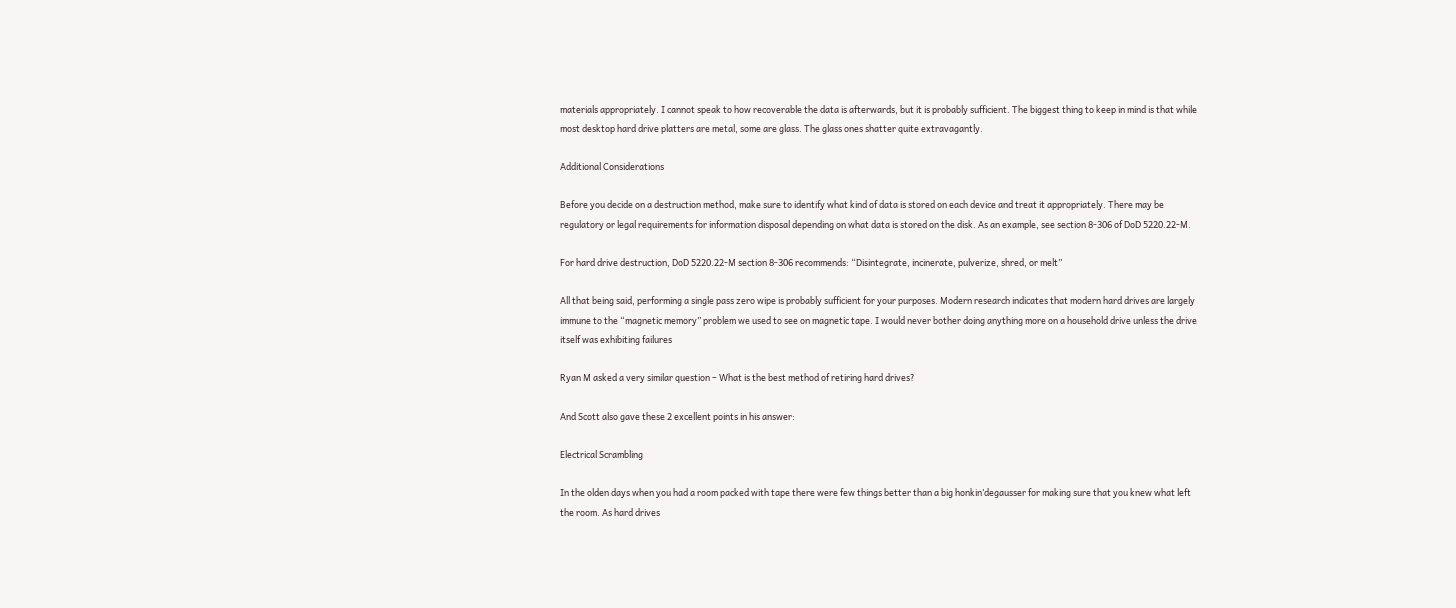materials appropriately. I cannot speak to how recoverable the data is afterwards, but it is probably sufficient. The biggest thing to keep in mind is that while most desktop hard drive platters are metal, some are glass. The glass ones shatter quite extravagantly.

Additional Considerations

Before you decide on a destruction method, make sure to identify what kind of data is stored on each device and treat it appropriately. There may be regulatory or legal requirements for information disposal depending on what data is stored on the disk. As an example, see section 8-306 of DoD 5220.22-M.

For hard drive destruction, DoD 5220.22-M section 8-306 recommends: “Disintegrate, incinerate, pulverize, shred, or melt”

All that being said, performing a single pass zero wipe is probably sufficient for your purposes. Modern research indicates that modern hard drives are largely immune to the “magnetic memory” problem we used to see on magnetic tape. I would never bother doing anything more on a household drive unless the drive itself was exhibiting failures

Ryan M asked a very similar question – What is the best method of retiring hard drives?

And Scott also gave these 2 excellent points in his answer:

Electrical Scrambling

In the olden days when you had a room packed with tape there were few things better than a big honkin’degausser for making sure that you knew what left the room. As hard drives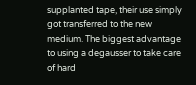supplanted tape, their use simply got transferred to the new medium. The biggest advantage to using a degausser to take care of hard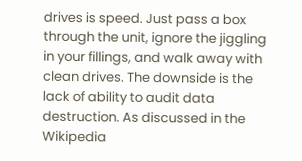drives is speed. Just pass a box through the unit, ignore the jiggling in your fillings, and walk away with clean drives. The downside is the lack of ability to audit data destruction. As discussed in the Wikipedia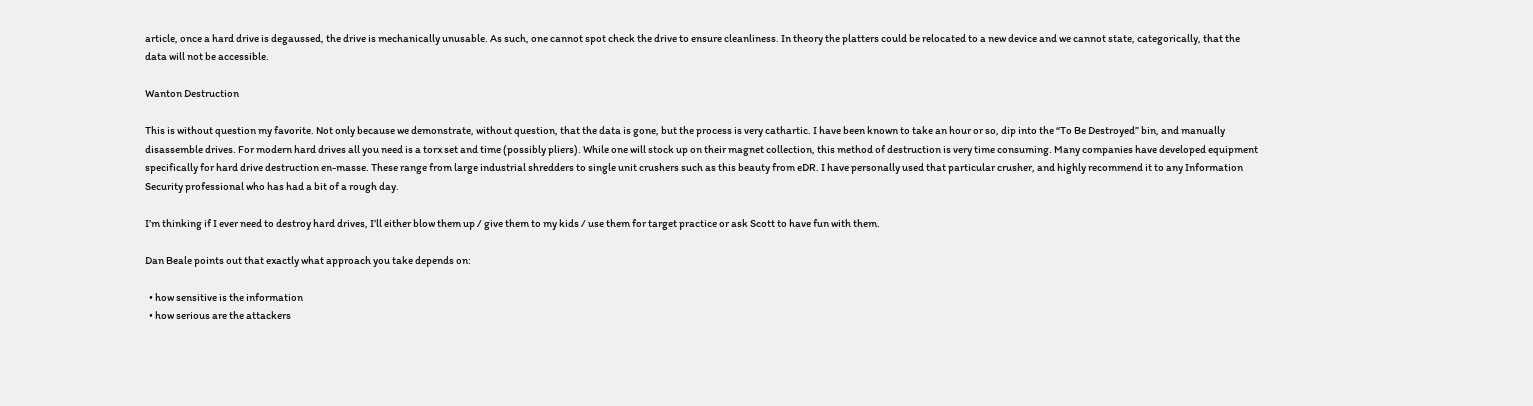article, once a hard drive is degaussed, the drive is mechanically unusable. As such, one cannot spot check the drive to ensure cleanliness. In theory the platters could be relocated to a new device and we cannot state, categorically, that the data will not be accessible.

Wanton Destruction

This is without question my favorite. Not only because we demonstrate, without question, that the data is gone, but the process is very cathartic. I have been known to take an hour or so, dip into the “To Be Destroyed” bin, and manually disassemble drives. For modern hard drives all you need is a torx set and time (possibly pliers). While one will stock up on their magnet collection, this method of destruction is very time consuming. Many companies have developed equipment specifically for hard drive destruction en-masse. These range from large industrial shredders to single unit crushers such as this beauty from eDR. I have personally used that particular crusher, and highly recommend it to any Information Security professional who has had a bit of a rough day.

I’m thinking if I ever need to destroy hard drives, I’ll either blow them up / give them to my kids / use them for target practice or ask Scott to have fun with them.

Dan Beale points out that exactly what approach you take depends on:

  • how sensitive is the information
  • how serious are the attackers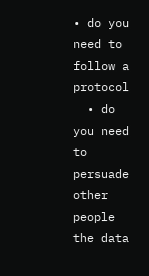• do you need to follow a protocol
  • do you need to persuade other people the data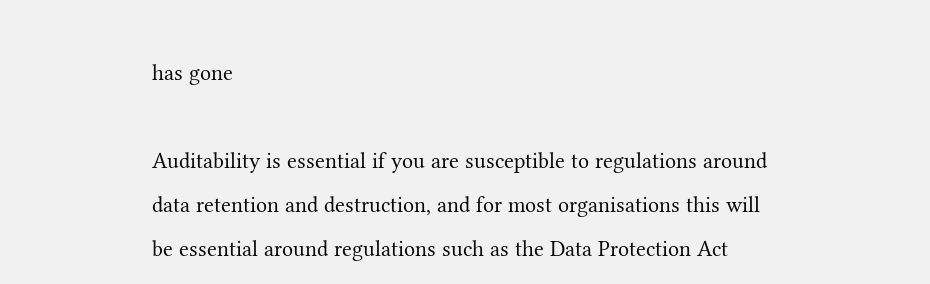has gone

Auditability is essential if you are susceptible to regulations around data retention and destruction, and for most organisations this will be essential around regulations such as the Data Protection Act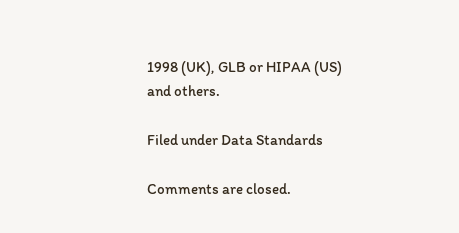1998 (UK), GLB or HIPAA (US) and others.

Filed under Data Standards

Comments are closed.